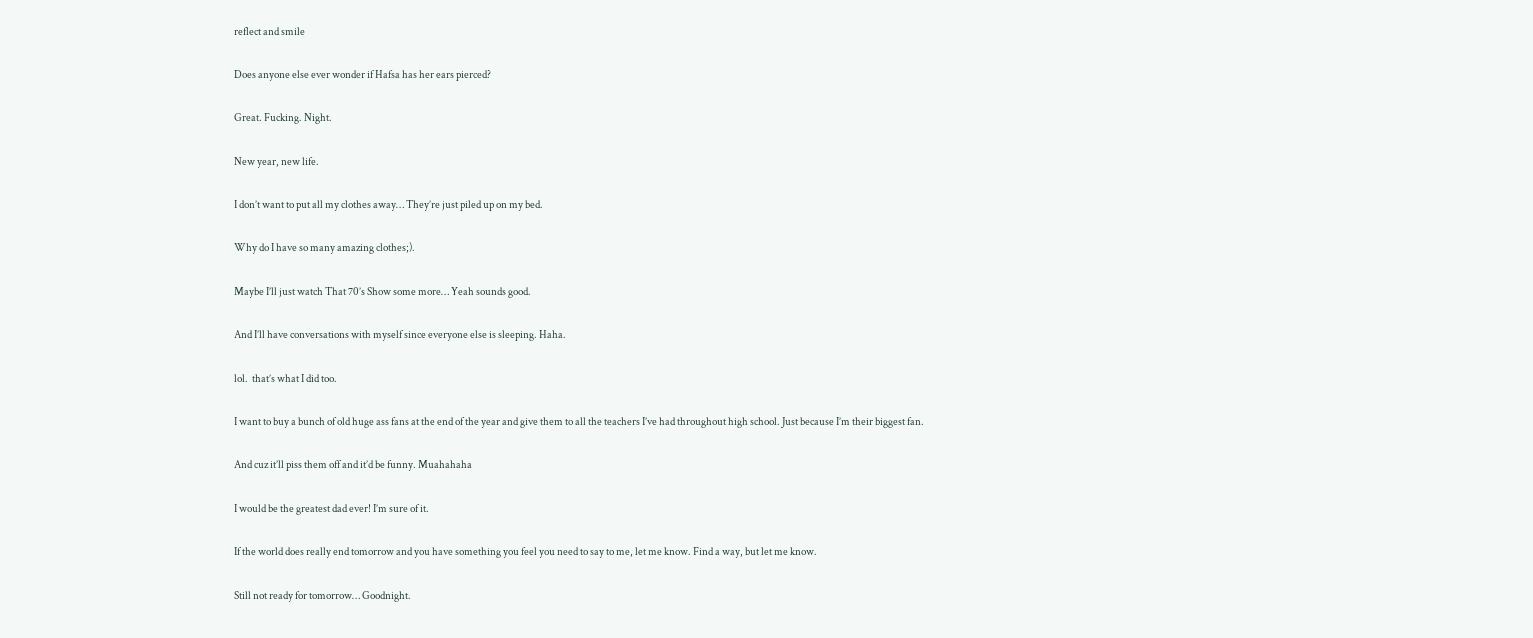reflect and smile

Does anyone else ever wonder if Hafsa has her ears pierced?

Great. Fucking. Night.

New year, new life.

I don’t want to put all my clothes away… They’re just piled up on my bed.

Why do I have so many amazing clothes;).

Maybe I’ll just watch That 70’s Show some more… Yeah sounds good.

And I’ll have conversations with myself since everyone else is sleeping. Haha.

lol.  that’s what I did too.

I want to buy a bunch of old huge ass fans at the end of the year and give them to all the teachers I’ve had throughout high school. Just because I’m their biggest fan.

And cuz it’ll piss them off and it’d be funny. Muahahaha

I would be the greatest dad ever! I’m sure of it.

If the world does really end tomorrow and you have something you feel you need to say to me, let me know. Find a way, but let me know.

Still not ready for tomorrow… Goodnight.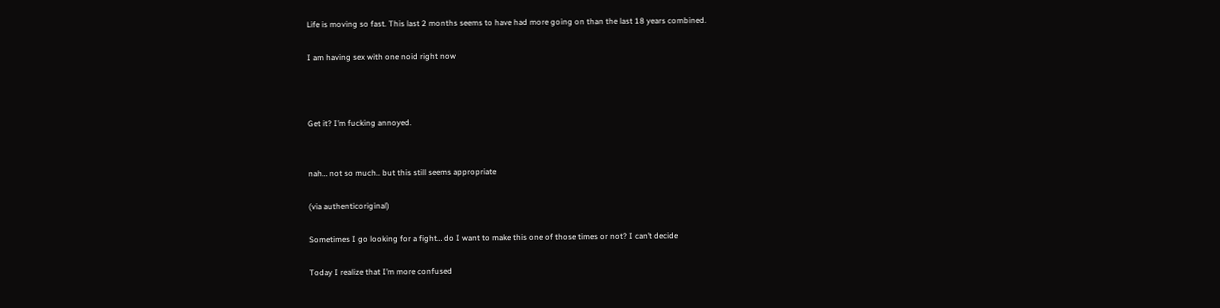Life is moving so fast. This last 2 months seems to have had more going on than the last 18 years combined.

I am having sex with one noid right now



Get it? I’m fucking annoyed.


nah… not so much.. but this still seems appropriate

(via authenticoriginal)

Sometimes I go looking for a fight… do I want to make this one of those times or not? I can’t decide

Today I realize that I’m more confused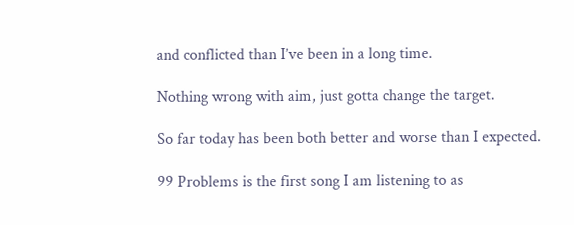and conflicted than I’ve been in a long time.

Nothing wrong with aim, just gotta change the target.

So far today has been both better and worse than I expected.

99 Problems is the first song I am listening to as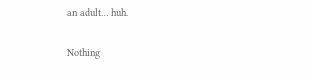an adult… huh.

Nothing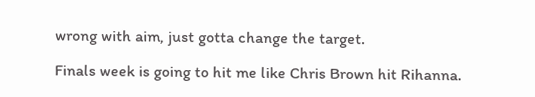wrong with aim, just gotta change the target.

Finals week is going to hit me like Chris Brown hit Rihanna.